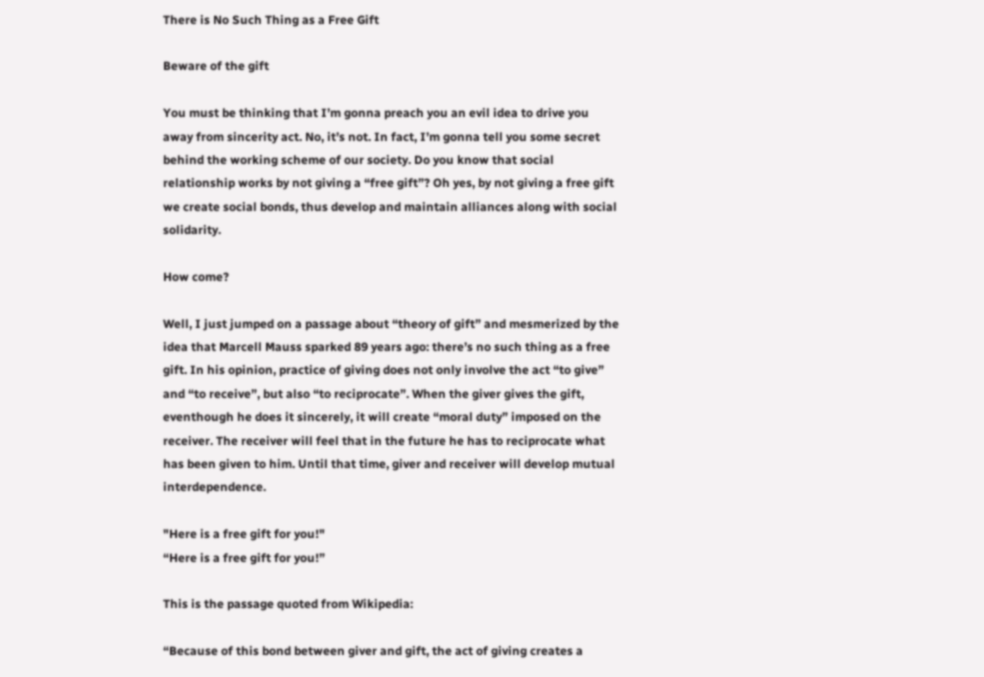There is No Such Thing as a Free Gift

Beware of the gift

You must be thinking that I’m gonna preach you an evil idea to drive you away from sincerity act. No, it’s not. In fact, I’m gonna tell you some secret behind the working scheme of our society. Do you know that social relationship works by not giving a “free gift”? Oh yes, by not giving a free gift we create social bonds, thus develop and maintain alliances along with social solidarity.

How come?

Well, I just jumped on a passage about “theory of gift” and mesmerized by the idea that Marcell Mauss sparked 89 years ago: there’s no such thing as a free gift. In his opinion, practice of giving does not only involve the act “to give” and “to receive”, but also “to reciprocate”. When the giver gives the gift, eventhough he does it sincerely, it will create “moral duty” imposed on the receiver. The receiver will feel that in the future he has to reciprocate what has been given to him. Until that time, giver and receiver will develop mutual interdependence.

"Here is a free gift for you!"
“Here is a free gift for you!”

This is the passage quoted from Wikipedia:

“Because of this bond between giver and gift, the act of giving creates a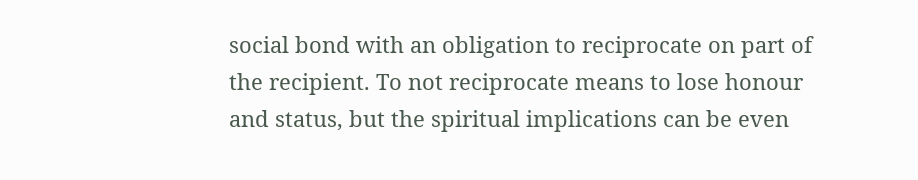social bond with an obligation to reciprocate on part of the recipient. To not reciprocate means to lose honour and status, but the spiritual implications can be even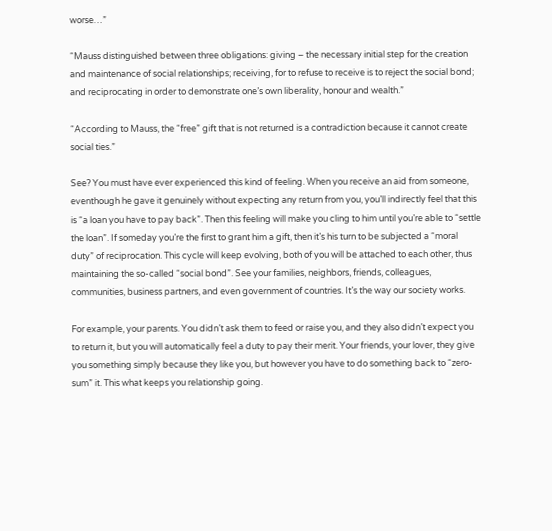worse…”

“Mauss distinguished between three obligations: giving – the necessary initial step for the creation and maintenance of social relationships; receiving, for to refuse to receive is to reject the social bond; and reciprocating in order to demonstrate one’s own liberality, honour and wealth.”

“According to Mauss, the “free” gift that is not returned is a contradiction because it cannot create social ties.”

See? You must have ever experienced this kind of feeling. When you receive an aid from someone, eventhough he gave it genuinely without expecting any return from you, you’ll indirectly feel that this is “a loan you have to pay back”. Then this feeling will make you cling to him until you’re able to “settle the loan”. If someday you’re the first to grant him a gift, then it’s his turn to be subjected a “moral duty” of reciprocation. This cycle will keep evolving, both of you will be attached to each other, thus maintaining the so-called “social bond”. See your families, neighbors, friends, colleagues, communities, business partners, and even government of countries. It’s the way our society works.

For example, your parents. You didn’t ask them to feed or raise you, and they also didn’t expect you to return it, but you will automatically feel a duty to pay their merit. Your friends, your lover, they give you something simply because they like you, but however you have to do something back to “zero-sum” it. This what keeps you relationship going.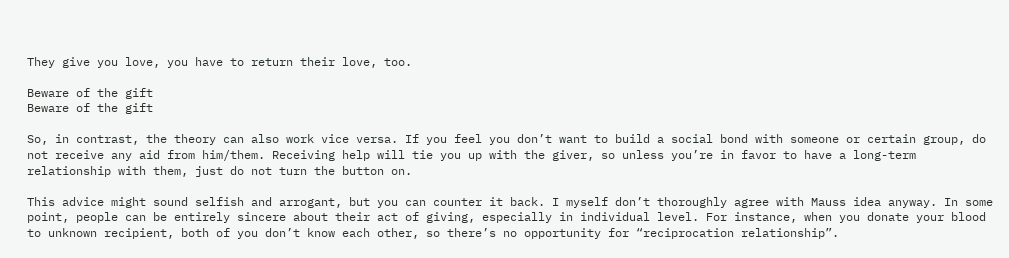They give you love, you have to return their love, too.

Beware of the gift
Beware of the gift

So, in contrast, the theory can also work vice versa. If you feel you don’t want to build a social bond with someone or certain group, do not receive any aid from him/them. Receiving help will tie you up with the giver, so unless you’re in favor to have a long-term relationship with them, just do not turn the button on.

This advice might sound selfish and arrogant, but you can counter it back. I myself don’t thoroughly agree with Mauss idea anyway. In some point, people can be entirely sincere about their act of giving, especially in individual level. For instance, when you donate your blood to unknown recipient, both of you don’t know each other, so there’s no opportunity for “reciprocation relationship”.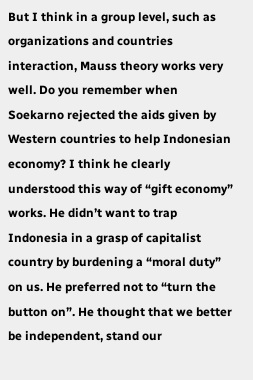But I think in a group level, such as organizations and countries interaction, Mauss theory works very well. Do you remember when Soekarno rejected the aids given by Western countries to help Indonesian economy? I think he clearly understood this way of “gift economy” works. He didn’t want to trap Indonesia in a grasp of capitalist country by burdening a “moral duty” on us. He preferred not to “turn the button on”. He thought that we better be independent, stand our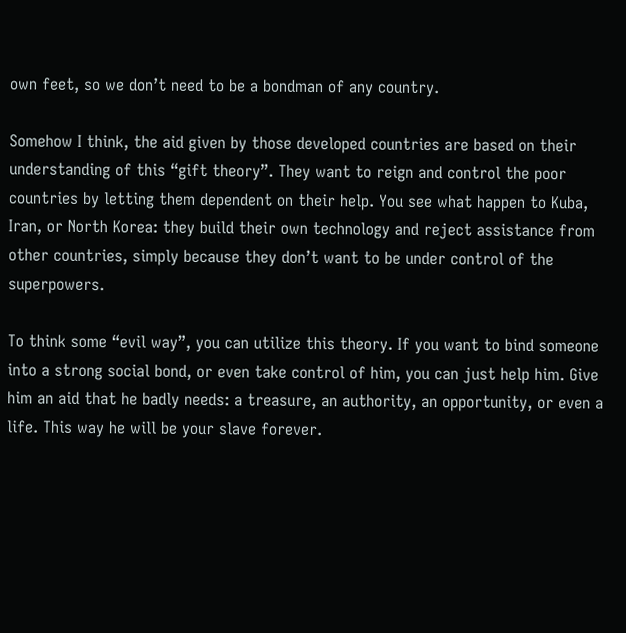own feet, so we don’t need to be a bondman of any country.

Somehow I think, the aid given by those developed countries are based on their understanding of this “gift theory”. They want to reign and control the poor countries by letting them dependent on their help. You see what happen to Kuba, Iran, or North Korea: they build their own technology and reject assistance from other countries, simply because they don’t want to be under control of the superpowers.

To think some “evil way”, you can utilize this theory. If you want to bind someone into a strong social bond, or even take control of him, you can just help him. Give him an aid that he badly needs: a treasure, an authority, an opportunity, or even a life. This way he will be your slave forever.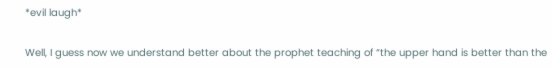*evil laugh*

Well, I guess now we understand better about the prophet teaching of “the upper hand is better than the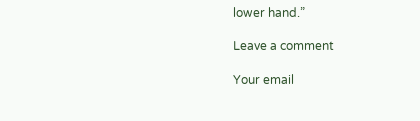lower hand.”

Leave a comment

Your email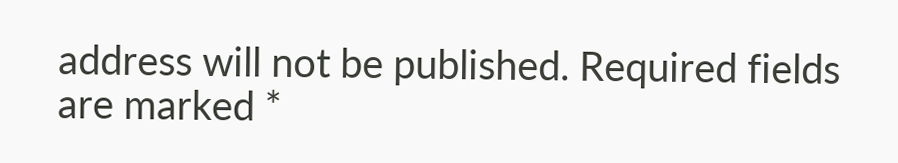address will not be published. Required fields are marked *